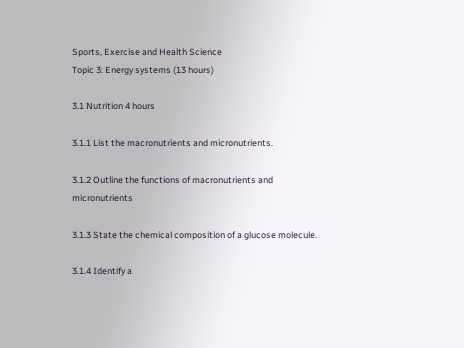Sports, Exercise and Health Science
Topic 3: Energy systems (13 hours)

3.1 Nutrition 4 hours

3.1.1 List the macronutrients and micronutrients.

3.1.2 Outline the functions of macronutrients and micronutrients

3.1.3 State the chemical composition of a glucose molecule.

3.1.4 Identify a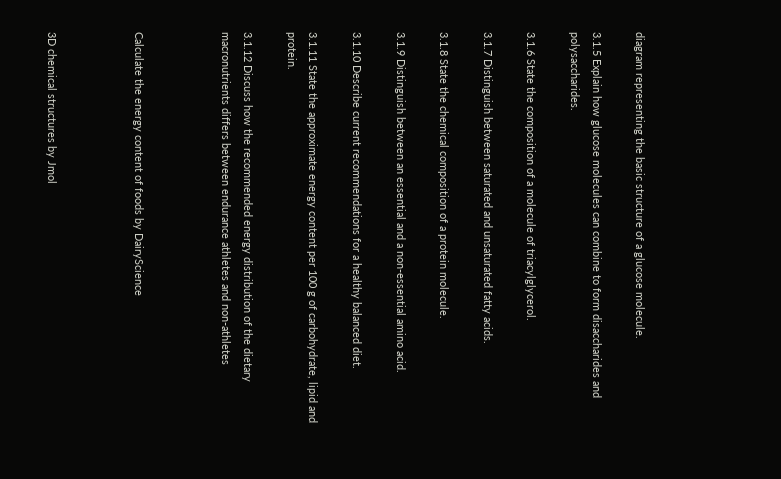diagram representing the basic structure of a glucose molecule.

3.1.5 Explain how glucose molecules can combine to form disaccharides and polysaccharides.

3.1.6 State the composition of a molecule of triacylglycerol.

3.1.7 Distinguish between saturated and unsaturated fatty acids.

3.1.8 State the chemical composition of a protein molecule.

3.1.9 Distinguish between an essential and a non-essential amino acid.

3.1.10 Describe current recommendations for a healthy balanced diet.

3.1.11 State the approximate energy content per 100 g of carbohydrate, lipid and protein.

3.1.12 Discuss how the recommended energy distribution of the dietary macronutrients differs between endurance athletes and non-athletes



Calculate the energy content of foods by DairyScience



3D chemical structures by Jmol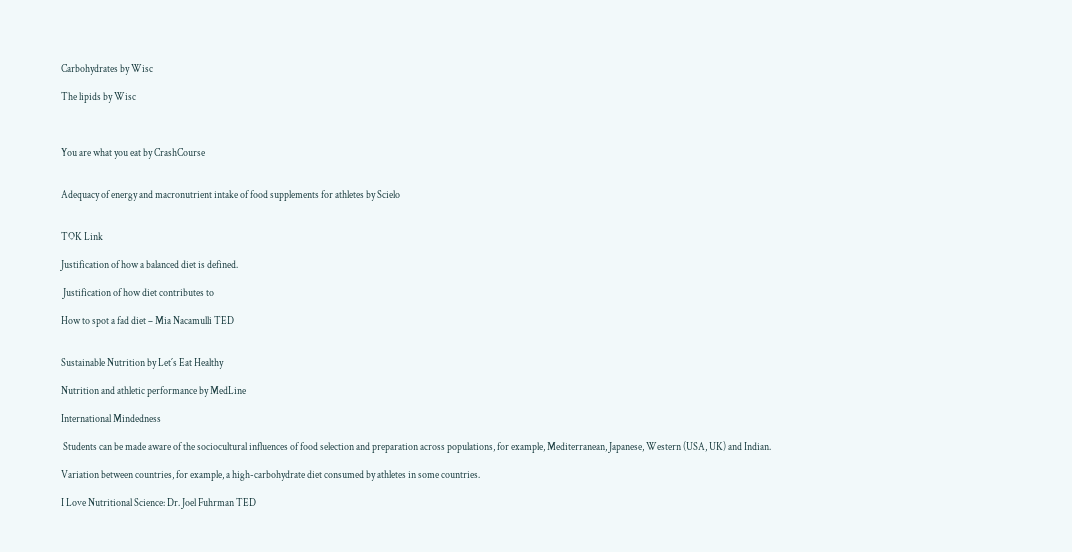Carbohydrates by Wisc

The lipids by Wisc



You are what you eat by CrashCourse


Adequacy of energy and macronutrient intake of food supplements for athletes by Scielo


TOK Link

Justification of how a balanced diet is defined.

 Justification of how diet contributes to

How to spot a fad diet – Mia Nacamulli TED


Sustainable Nutrition by Let´s Eat Healthy

Nutrition and athletic performance by MedLine

International Mindedness

 Students can be made aware of the sociocultural influences of food selection and preparation across populations, for example, Mediterranean, Japanese, Western (USA, UK) and Indian.

Variation between countries, for example, a high-carbohydrate diet consumed by athletes in some countries.

I Love Nutritional Science: Dr. Joel Fuhrman TED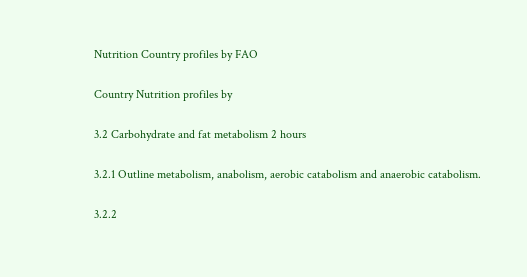Nutrition Country profiles by FAO

Country Nutrition profiles by

3.2 Carbohydrate and fat metabolism 2 hours

3.2.1 Outline metabolism, anabolism, aerobic catabolism and anaerobic catabolism.

3.2.2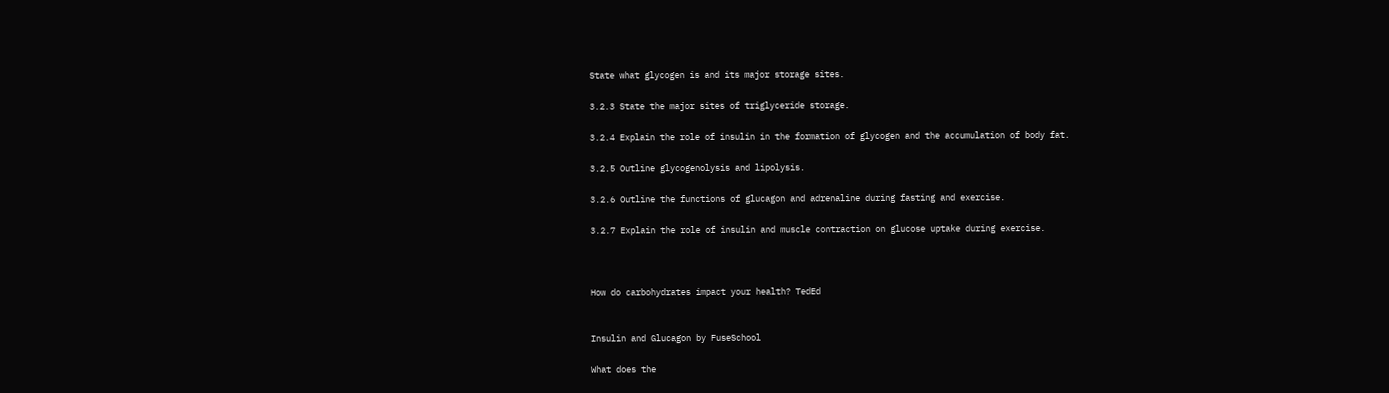State what glycogen is and its major storage sites.

3.2.3 State the major sites of triglyceride storage.

3.2.4 Explain the role of insulin in the formation of glycogen and the accumulation of body fat.

3.2.5 Outline glycogenolysis and lipolysis.

3.2.6 Outline the functions of glucagon and adrenaline during fasting and exercise.

3.2.7 Explain the role of insulin and muscle contraction on glucose uptake during exercise.



How do carbohydrates impact your health? TedEd


Insulin and Glucagon by FuseSchool

What does the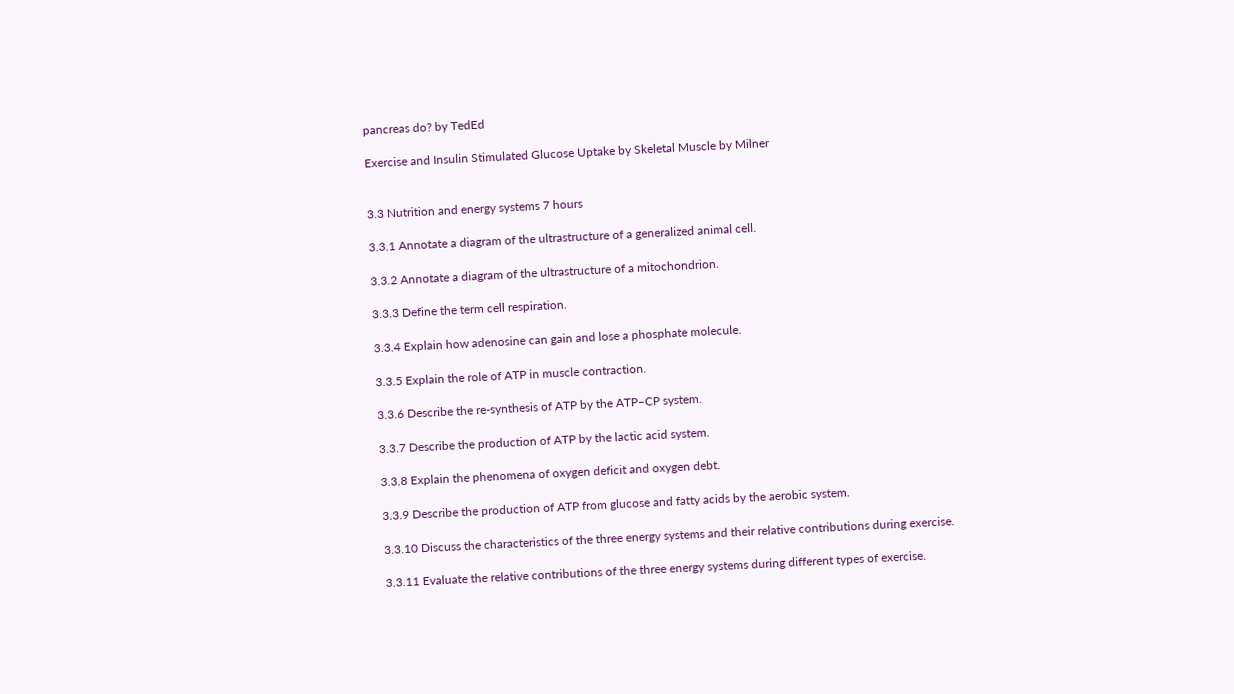pancreas do? by TedEd

Exercise and Insulin Stimulated Glucose Uptake by Skeletal Muscle by Milner


3.3 Nutrition and energy systems 7 hours

3.3.1 Annotate a diagram of the ultrastructure of a generalized animal cell.

3.3.2 Annotate a diagram of the ultrastructure of a mitochondrion.

3.3.3 Define the term cell respiration.

3.3.4 Explain how adenosine can gain and lose a phosphate molecule.

3.3.5 Explain the role of ATP in muscle contraction.

3.3.6 Describe the re-synthesis of ATP by the ATP–CP system.

3.3.7 Describe the production of ATP by the lactic acid system.

3.3.8 Explain the phenomena of oxygen deficit and oxygen debt.

3.3.9 Describe the production of ATP from glucose and fatty acids by the aerobic system.

3.3.10 Discuss the characteristics of the three energy systems and their relative contributions during exercise.

3.3.11 Evaluate the relative contributions of the three energy systems during different types of exercise.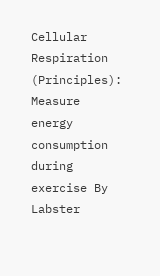Cellular Respiration (Principles): Measure energy consumption during exercise By Labster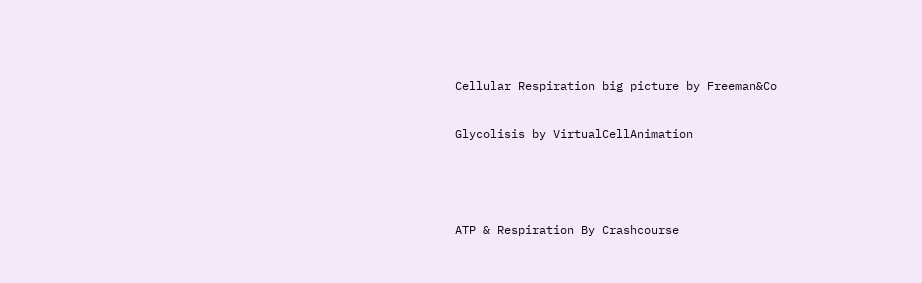Cellular Respiration big picture by Freeman&Co

Glycolisis by VirtualCellAnimation



ATP & Respiration By Crashcourse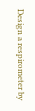Design a respirometer by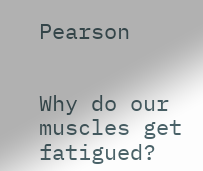Pearson


Why do our muscles get fatigued?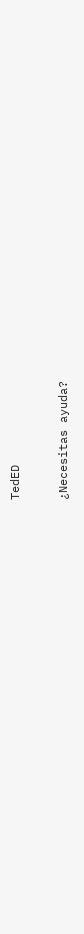TedED

¿Necesitas ayuda?